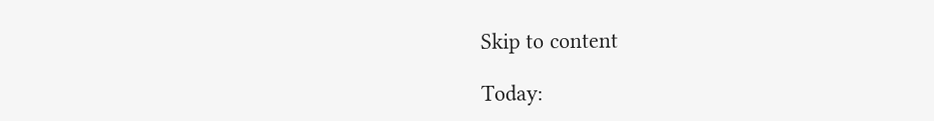Skip to content

Today: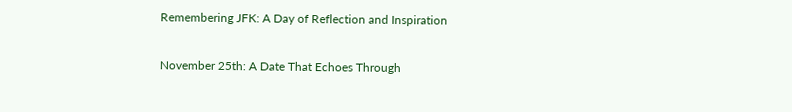Remembering JFK: A Day of Reflection and Inspiration

November 25th: A Date That Echoes Through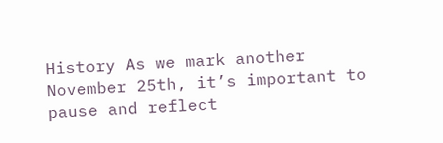History As we mark another November 25th, it’s important to pause and reflect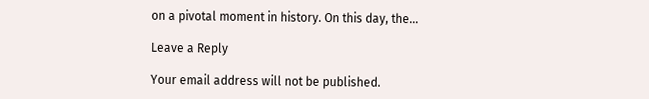on a pivotal moment in history. On this day, the…

Leave a Reply

Your email address will not be published.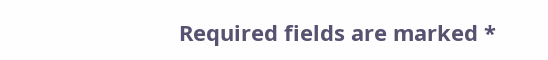Required fields are marked *